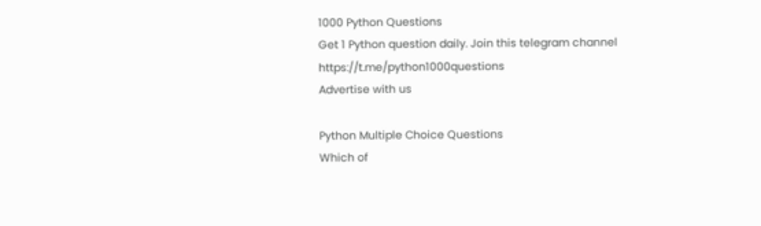1000 Python Questions
Get 1 Python question daily. Join this telegram channel https://t.me/python1000questions
Advertise with us

Python Multiple Choice Questions
Which of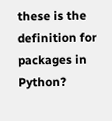these is the definition for packages in Python?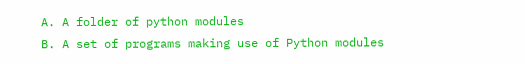A. A folder of python modules
B. A set of programs making use of Python modules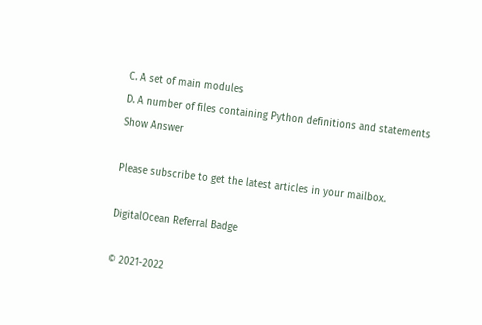C. A set of main modules
D. A number of files containing Python definitions and statements
Show Answer

Please subscribe to get the latest articles in your mailbox.

DigitalOcean Referral Badge

© 2021-2022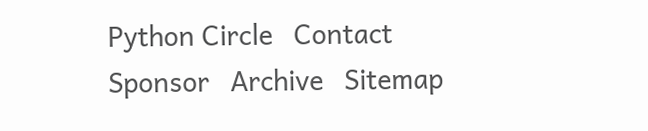Python Circle   Contact   Sponsor   Archive   Sitemap